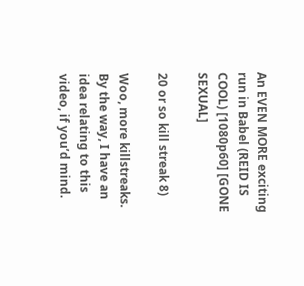An EVEN MORE exciting run in Babel (REID IS COOL) [1080p60] [GONE SEXUAL]

20 or so kill streak 8)

Woo, more killstreaks.
By the way, I have an idea relating to this video, if you’d mind.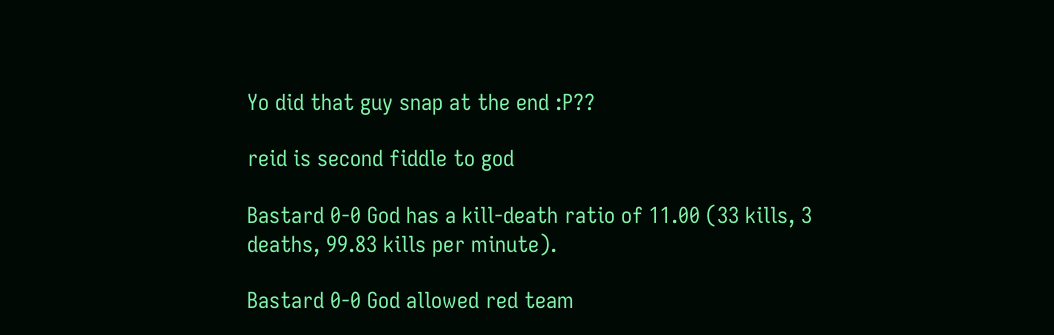Yo did that guy snap at the end :P??

reid is second fiddle to god

Bastard 0-0 God has a kill-death ratio of 11.00 (33 kills, 3 deaths, 99.83 kills per minute).

Bastard 0-0 God allowed red team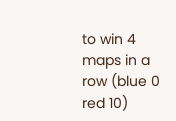to win 4 maps in a row (blue 0 red 10)